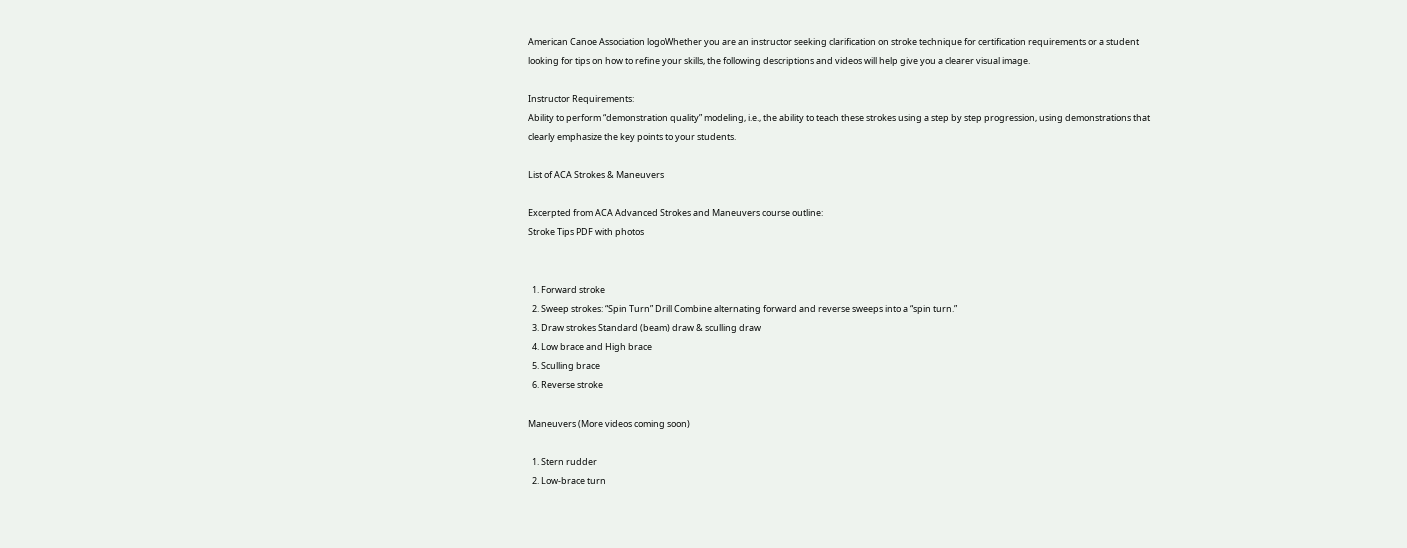American Canoe Association logoWhether you are an instructor seeking clarification on stroke technique for certification requirements or a student looking for tips on how to refine your skills, the following descriptions and videos will help give you a clearer visual image.

Instructor Requirements:
Ability to perform “demonstration quality” modeling, i.e., the ability to teach these strokes using a step by step progression, using demonstrations that clearly emphasize the key points to your students.

List of ACA Strokes & Maneuvers

Excerpted from ACA Advanced Strokes and Maneuvers course outline:
Stroke Tips PDF with photos


  1. Forward stroke
  2. Sweep strokes: “Spin Turn” Drill Combine alternating forward and reverse sweeps into a “spin turn.”
  3. Draw strokes Standard (beam) draw & sculling draw
  4. Low brace and High brace
  5. Sculling brace
  6. Reverse stroke

Maneuvers (More videos coming soon)

  1. Stern rudder
  2. Low-brace turn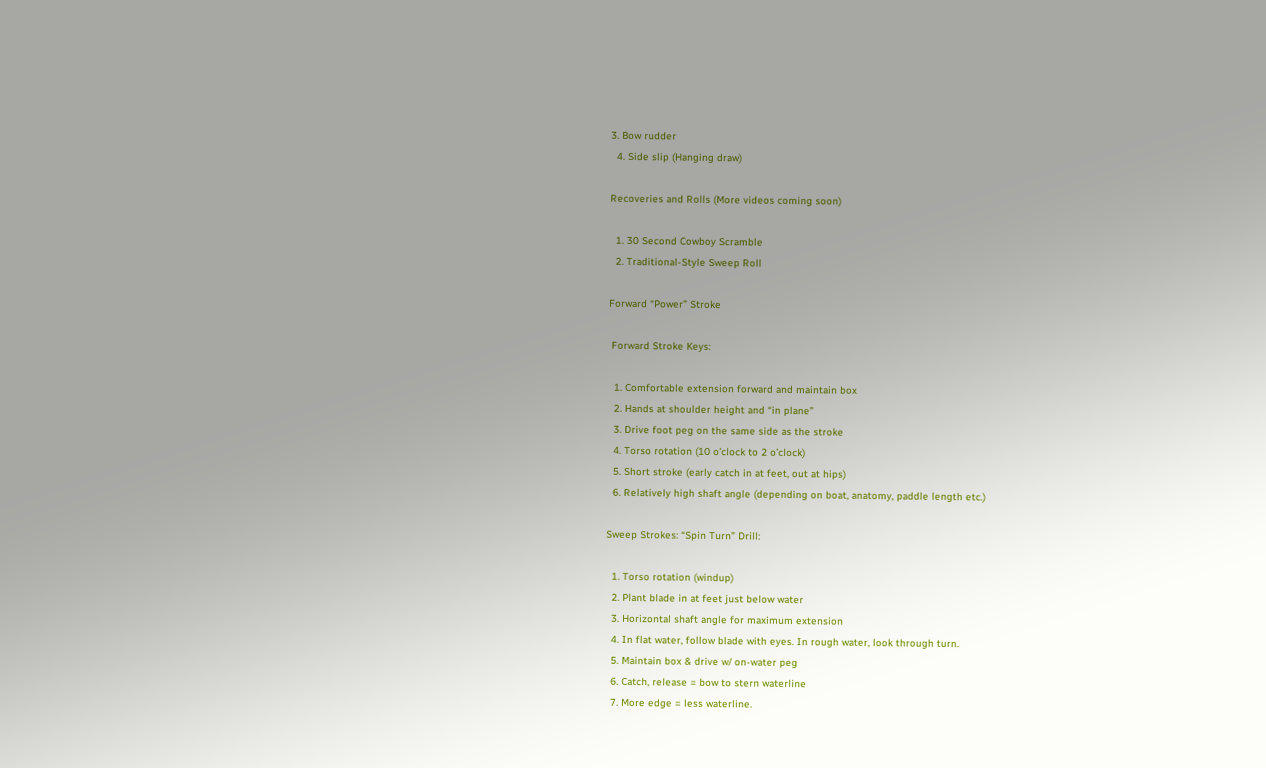3. Bow rudder
  4. Side slip (Hanging draw)

Recoveries and Rolls (More videos coming soon)

  1. 30 Second Cowboy Scramble
  2. Traditional-Style Sweep Roll

Forward “Power” Stroke

 Forward Stroke Keys:

  1. Comfortable extension forward and maintain box
  2. Hands at shoulder height and “in plane”
  3. Drive foot peg on the same side as the stroke
  4. Torso rotation (10 o’clock to 2 o’clock)
  5. Short stroke (early catch in at feet, out at hips)
  6. Relatively high shaft angle (depending on boat, anatomy, paddle length etc.)

Sweep Strokes: “Spin Turn” Drill:

  1. Torso rotation (windup)
  2. Plant blade in at feet just below water
  3. Horizontal shaft angle for maximum extension
  4. In flat water, follow blade with eyes. In rough water, look through turn.
  5. Maintain box & drive w/ on-water peg
  6. Catch, release = bow to stern waterline
  7. More edge = less waterline.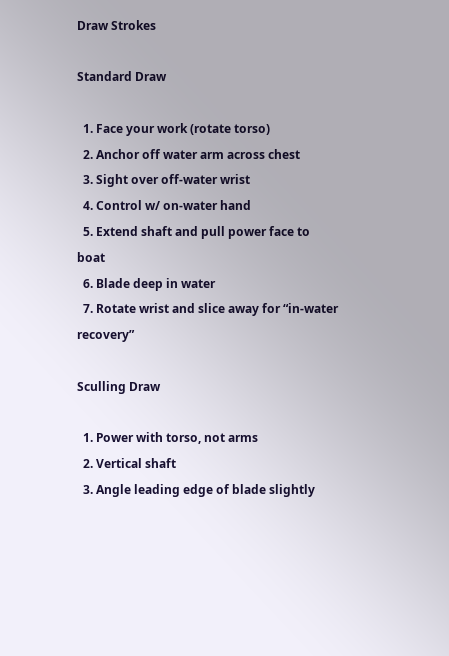Draw Strokes

Standard Draw

  1. Face your work (rotate torso)
  2. Anchor off water arm across chest
  3. Sight over off-water wrist
  4. Control w/ on-water hand
  5. Extend shaft and pull power face to boat
  6. Blade deep in water
  7. Rotate wrist and slice away for “in-water recovery”

Sculling Draw

  1. Power with torso, not arms
  2. Vertical shaft
  3. Angle leading edge of blade slightly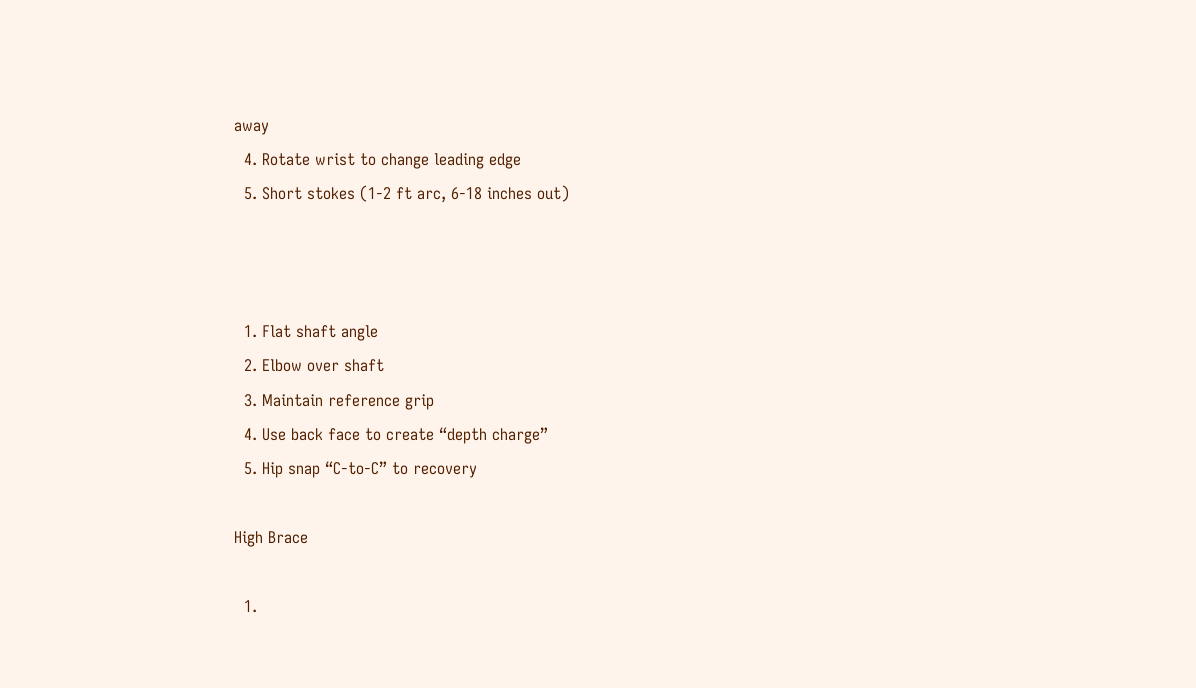away
  4. Rotate wrist to change leading edge
  5. Short stokes (1-2 ft arc, 6-18 inches out)



  1. Flat shaft angle
  2. Elbow over shaft
  3. Maintain reference grip
  4. Use back face to create “depth charge”
  5. Hip snap “C-to-C” to recovery

High Brace

  1.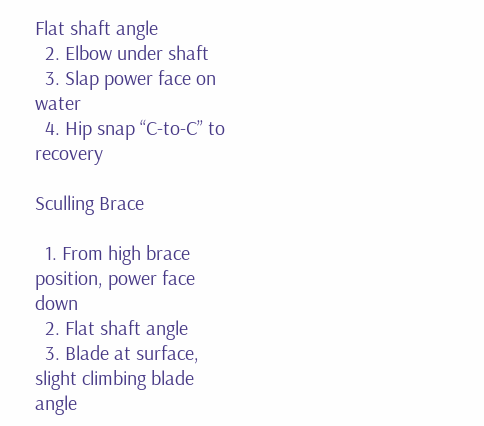Flat shaft angle
  2. Elbow under shaft
  3. Slap power face on water
  4. Hip snap “C-to-C” to recovery

Sculling Brace

  1. From high brace position, power face down
  2. Flat shaft angle
  3. Blade at surface, slight climbing blade angle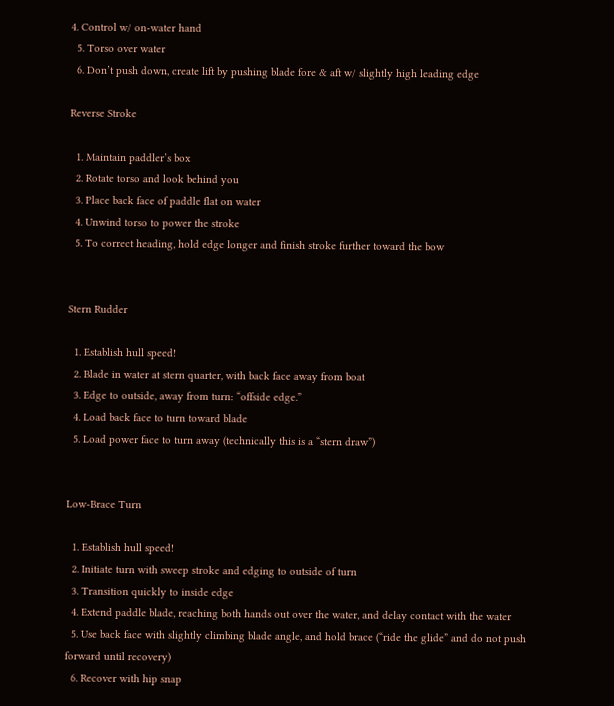4. Control w/ on-water hand
  5. Torso over water
  6. Don’t push down, create lift by pushing blade fore & aft w/ slightly high leading edge

Reverse Stroke

  1. Maintain paddler’s box
  2. Rotate torso and look behind you
  3. Place back face of paddle flat on water
  4. Unwind torso to power the stroke
  5. To correct heading, hold edge longer and finish stroke further toward the bow


Stern Rudder

  1. Establish hull speed!
  2. Blade in water at stern quarter, with back face away from boat
  3. Edge to outside, away from turn: “offside edge.”
  4. Load back face to turn toward blade
  5. Load power face to turn away (technically this is a “stern draw”)


Low-Brace Turn

  1. Establish hull speed!
  2. Initiate turn with sweep stroke and edging to outside of turn
  3. Transition quickly to inside edge
  4. Extend paddle blade, reaching both hands out over the water, and delay contact with the water
  5. Use back face with slightly climbing blade angle, and hold brace (“ride the glide” and do not push forward until recovery)
  6. Recover with hip snap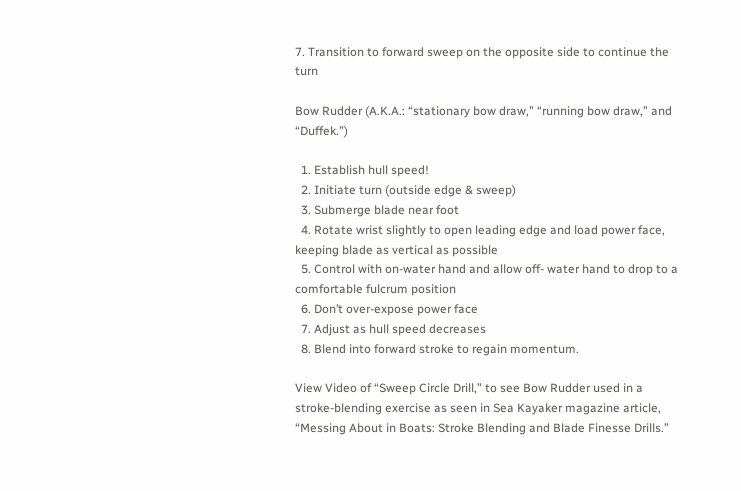7. Transition to forward sweep on the opposite side to continue the turn

Bow Rudder (A.K.A.: “stationary bow draw,” “running bow draw,” and “Duffek.”)

  1. Establish hull speed!
  2. Initiate turn (outside edge & sweep)
  3. Submerge blade near foot
  4. Rotate wrist slightly to open leading edge and load power face, keeping blade as vertical as possible
  5. Control with on-water hand and allow off- water hand to drop to a comfortable fulcrum position
  6. Don’t over-expose power face
  7. Adjust as hull speed decreases
  8. Blend into forward stroke to regain momentum.

View Video of “Sweep Circle Drill,” to see Bow Rudder used in a stroke-blending exercise as seen in Sea Kayaker magazine article, “Messing About in Boats: Stroke Blending and Blade Finesse Drills.”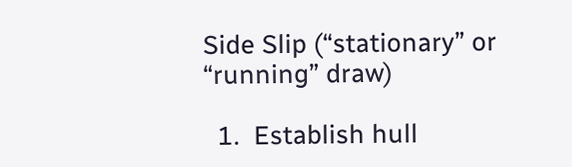Side Slip (“stationary” or “running” draw)

  1.  Establish hull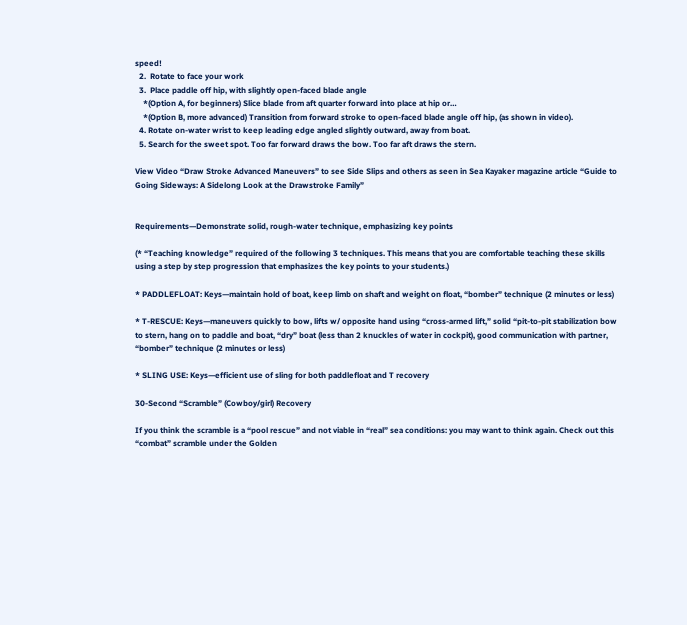speed!
  2.  Rotate to face your work
  3.  Place paddle off hip, with slightly open-faced blade angle
    *(Option A, for beginners) Slice blade from aft quarter forward into place at hip or…
    *(Option B, more advanced) Transition from forward stroke to open-faced blade angle off hip, (as shown in video).
  4. Rotate on-water wrist to keep leading edge angled slightly outward, away from boat.
  5. Search for the sweet spot. Too far forward draws the bow. Too far aft draws the stern.

View Video “Draw Stroke Advanced Maneuvers” to see Side Slips and others as seen in Sea Kayaker magazine article “Guide to Going Sideways: A Sidelong Look at the Drawstroke Family”


Requirements—Demonstrate solid, rough-water technique, emphasizing key points

(* “Teaching knowledge” required of the following 3 techniques. This means that you are comfortable teaching these skills using a step by step progression that emphasizes the key points to your students.)

* PADDLEFLOAT: Keys—maintain hold of boat, keep limb on shaft and weight on float, “bomber” technique (2 minutes or less)

* T-RESCUE: Keys—maneuvers quickly to bow, lifts w/ opposite hand using “cross-armed lift,” solid “pit-to-pit stabilization bow to stern, hang on to paddle and boat, “dry” boat (less than 2 knuckles of water in cockpit), good communication with partner, “bomber” technique (2 minutes or less)

* SLING USE: Keys—efficient use of sling for both paddlefloat and T recovery

30-Second “Scramble” (Cowboy/girl) Recovery

If you think the scramble is a “pool rescue” and not viable in “real” sea conditions: you may want to think again. Check out this “combat” scramble under the Golden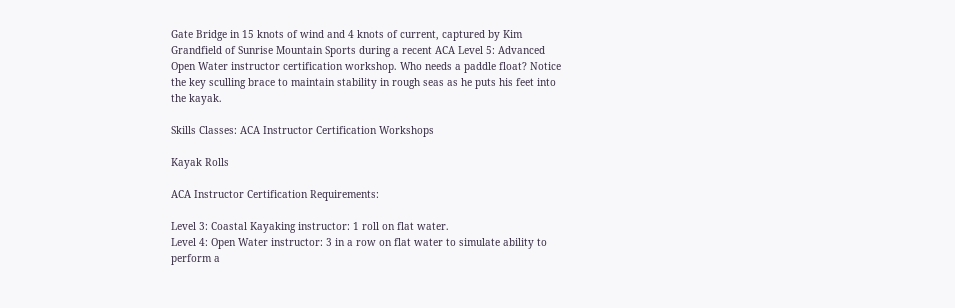Gate Bridge in 15 knots of wind and 4 knots of current, captured by Kim Grandfield of Sunrise Mountain Sports during a recent ACA Level 5: Advanced Open Water instructor certification workshop. Who needs a paddle float? Notice the key sculling brace to maintain stability in rough seas as he puts his feet into the kayak.

Skills Classes: ACA Instructor Certification Workshops

Kayak Rolls

ACA Instructor Certification Requirements:

Level 3: Coastal Kayaking instructor: 1 roll on flat water.
Level 4: Open Water instructor: 3 in a row on flat water to simulate ability to perform a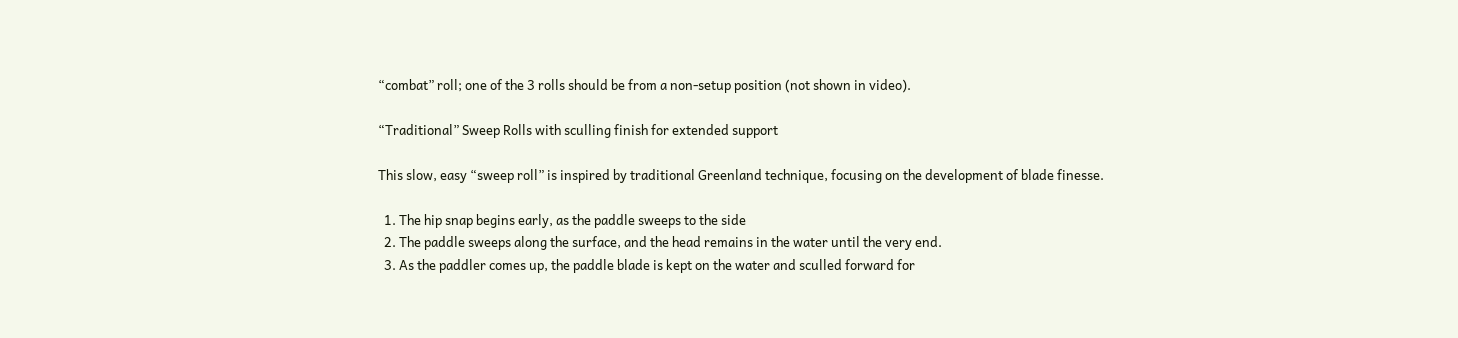“combat” roll; one of the 3 rolls should be from a non-setup position (not shown in video).

“Traditional” Sweep Rolls with sculling finish for extended support

This slow, easy “sweep roll” is inspired by traditional Greenland technique, focusing on the development of blade finesse.

  1. The hip snap begins early, as the paddle sweeps to the side
  2. The paddle sweeps along the surface, and the head remains in the water until the very end.
  3. As the paddler comes up, the paddle blade is kept on the water and sculled forward for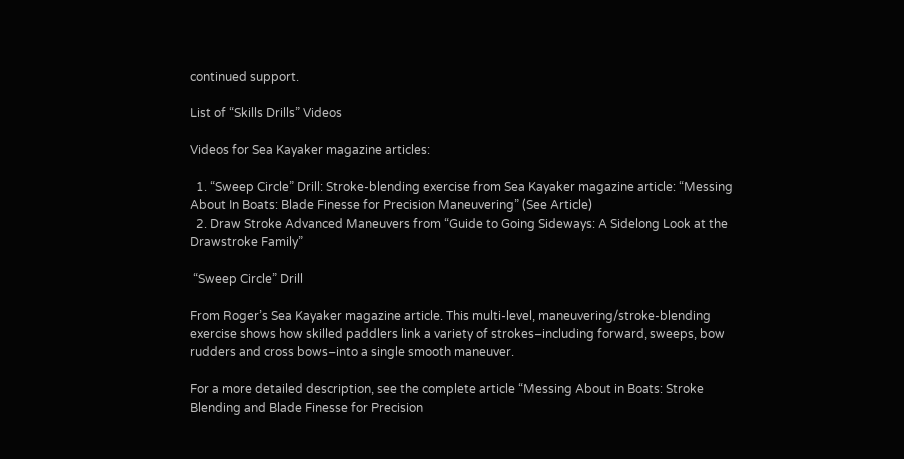continued support.

List of “Skills Drills” Videos

Videos for Sea Kayaker magazine articles:

  1. “Sweep Circle” Drill: Stroke-blending exercise from Sea Kayaker magazine article: “Messing About In Boats: Blade Finesse for Precision Maneuvering” (See Article)
  2. Draw Stroke Advanced Maneuvers from “Guide to Going Sideways: A Sidelong Look at the Drawstroke Family”

 “Sweep Circle” Drill

From Roger’s Sea Kayaker magazine article. This multi-level, maneuvering/stroke-blending exercise shows how skilled paddlers link a variety of strokes–including forward, sweeps, bow rudders and cross bows–into a single smooth maneuver.

For a more detailed description, see the complete article “Messing About in Boats: Stroke Blending and Blade Finesse for Precision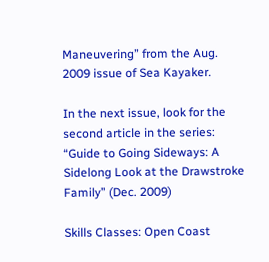Maneuvering” from the Aug. 2009 issue of Sea Kayaker.

In the next issue, look for the second article in the series: “Guide to Going Sideways: A Sidelong Look at the Drawstroke Family” (Dec. 2009)

Skills Classes: Open Coast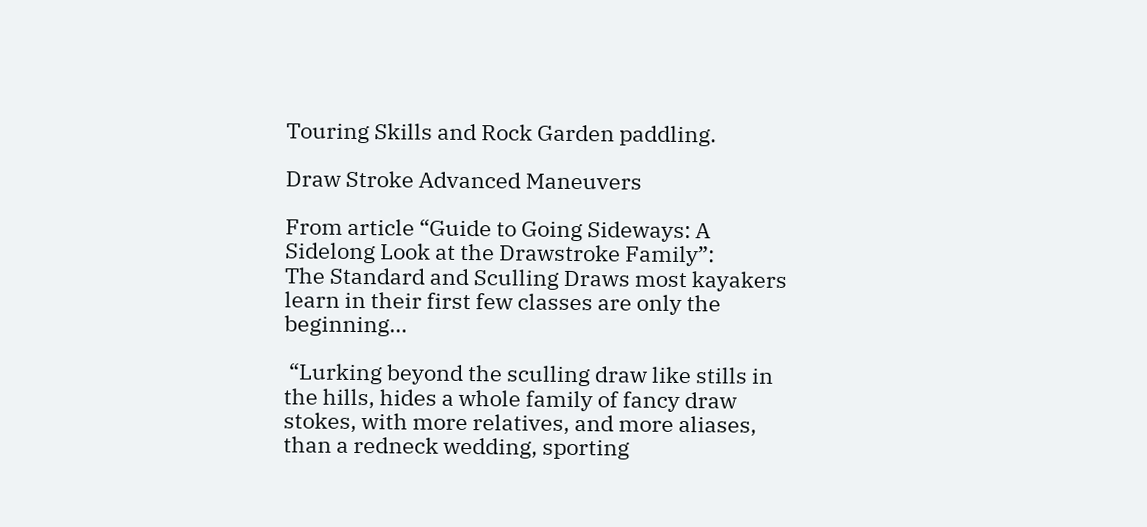Touring Skills and Rock Garden paddling.

Draw Stroke Advanced Maneuvers

From article “Guide to Going Sideways: A Sidelong Look at the Drawstroke Family”:
The Standard and Sculling Draws most kayakers learn in their first few classes are only the beginning…

 “Lurking beyond the sculling draw like stills in the hills, hides a whole family of fancy draw stokes, with more relatives, and more aliases, than a redneck wedding, sporting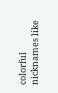colorful nicknames like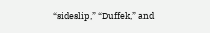“sideslip,” “Duffek,” and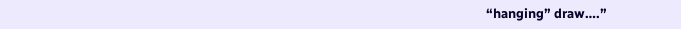“hanging” draw….”